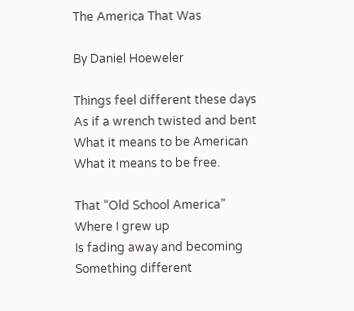The America That Was

By Daniel Hoeweler

Things feel different these days
As if a wrench twisted and bent
What it means to be American
What it means to be free.

That “Old School America”
Where I grew up
Is fading away and becoming
Something different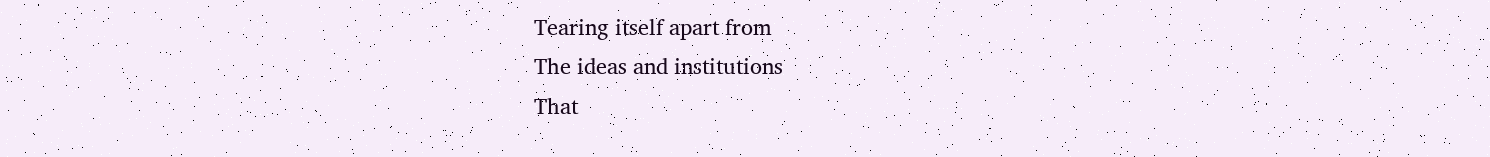Tearing itself apart from
The ideas and institutions
That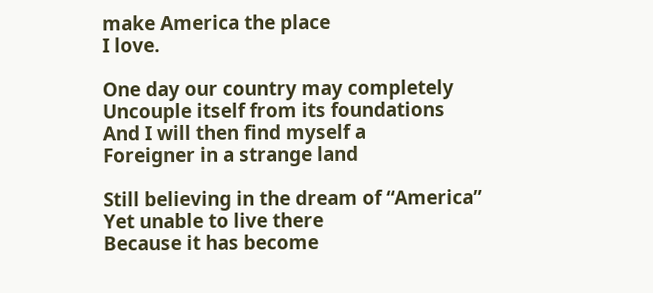make America the place
I love.

One day our country may completely
Uncouple itself from its foundations
And I will then find myself a
Foreigner in a strange land

Still believing in the dream of “America”
Yet unable to live there
Because it has become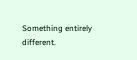Something entirely different.